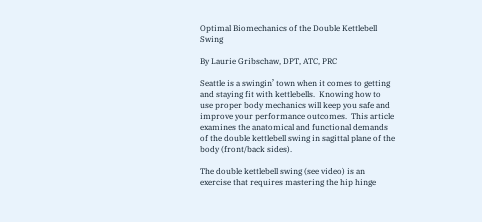Optimal Biomechanics of the Double Kettlebell Swing

By Laurie Gribschaw, DPT, ATC, PRC

Seattle is a swingin’ town when it comes to getting and staying fit with kettlebells.  Knowing how to use proper body mechanics will keep you safe and improve your performance outcomes.  This article examines the anatomical and functional demands of the double kettlebell swing in sagittal plane of the body (front/back sides).

The double kettlebell swing (see video) is an exercise that requires mastering the hip hinge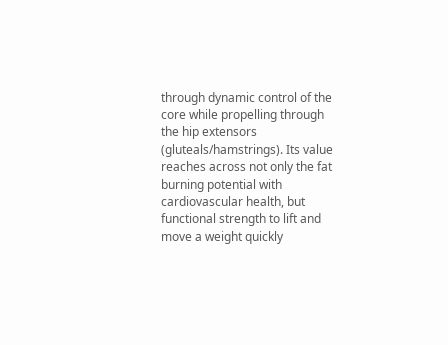through dynamic control of the core while propelling through the hip extensors (gluteals/hamstrings). Its value reaches across not only the fat burning potential with cardiovascular health, but functional strength to lift and move a weight quickly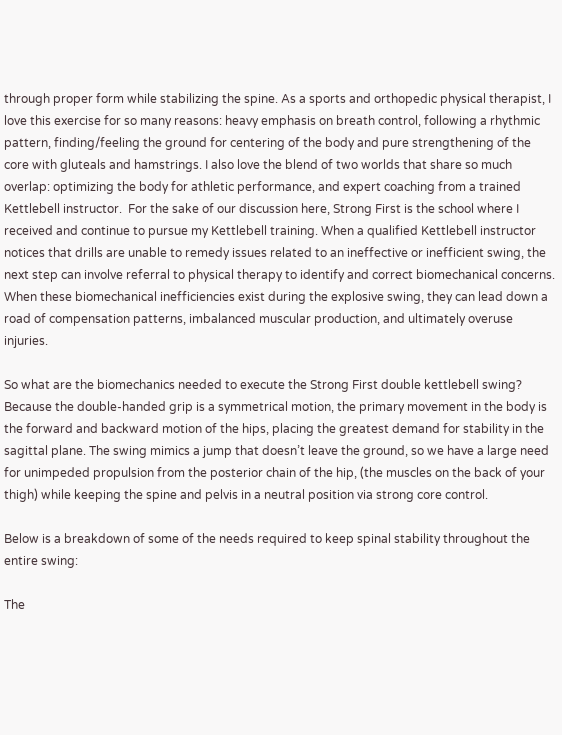through proper form while stabilizing the spine. As a sports and orthopedic physical therapist, I love this exercise for so many reasons: heavy emphasis on breath control, following a rhythmic pattern, finding/feeling the ground for centering of the body and pure strengthening of the core with gluteals and hamstrings. I also love the blend of two worlds that share so much overlap: optimizing the body for athletic performance, and expert coaching from a trained Kettlebell instructor.  For the sake of our discussion here, Strong First is the school where I received and continue to pursue my Kettlebell training. When a qualified Kettlebell instructor notices that drills are unable to remedy issues related to an ineffective or inefficient swing, the next step can involve referral to physical therapy to identify and correct biomechanical concerns.  When these biomechanical inefficiencies exist during the explosive swing, they can lead down a road of compensation patterns, imbalanced muscular production, and ultimately overuse injuries.

So what are the biomechanics needed to execute the Strong First double kettlebell swing? Because the double-handed grip is a symmetrical motion, the primary movement in the body is the forward and backward motion of the hips, placing the greatest demand for stability in the sagittal plane. The swing mimics a jump that doesn’t leave the ground, so we have a large need for unimpeded propulsion from the posterior chain of the hip, (the muscles on the back of your thigh) while keeping the spine and pelvis in a neutral position via strong core control.

Below is a breakdown of some of the needs required to keep spinal stability throughout the entire swing:

The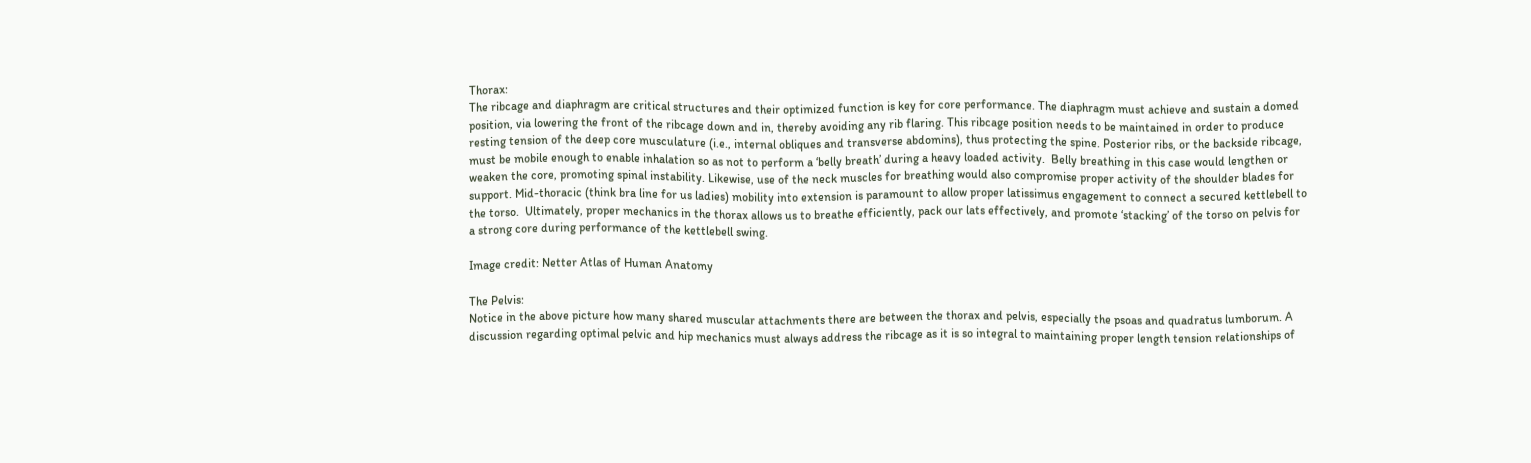Thorax:
The ribcage and diaphragm are critical structures and their optimized function is key for core performance. The diaphragm must achieve and sustain a domed position, via lowering the front of the ribcage down and in, thereby avoiding any rib flaring. This ribcage position needs to be maintained in order to produce resting tension of the deep core musculature (i.e., internal obliques and transverse abdomins), thus protecting the spine. Posterior ribs, or the backside ribcage, must be mobile enough to enable inhalation so as not to perform a ‘belly breath’ during a heavy loaded activity.  Belly breathing in this case would lengthen or weaken the core, promoting spinal instability. Likewise, use of the neck muscles for breathing would also compromise proper activity of the shoulder blades for support. Mid-thoracic (think bra line for us ladies) mobility into extension is paramount to allow proper latissimus engagement to connect a secured kettlebell to the torso.  Ultimately, proper mechanics in the thorax allows us to breathe efficiently, pack our lats effectively, and promote ‘stacking’ of the torso on pelvis for a strong core during performance of the kettlebell swing.

Image credit: Netter Atlas of Human Anatomy

The Pelvis:
Notice in the above picture how many shared muscular attachments there are between the thorax and pelvis, especially the psoas and quadratus lumborum. A discussion regarding optimal pelvic and hip mechanics must always address the ribcage as it is so integral to maintaining proper length tension relationships of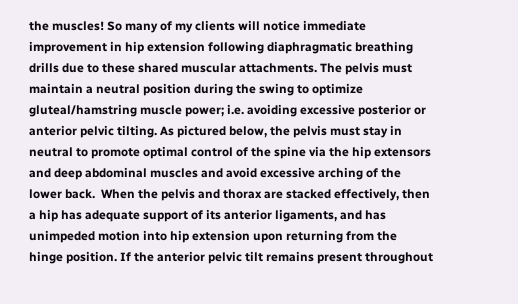the muscles! So many of my clients will notice immediate improvement in hip extension following diaphragmatic breathing drills due to these shared muscular attachments. The pelvis must maintain a neutral position during the swing to optimize gluteal/hamstring muscle power; i.e. avoiding excessive posterior or anterior pelvic tilting. As pictured below, the pelvis must stay in neutral to promote optimal control of the spine via the hip extensors and deep abdominal muscles and avoid excessive arching of the lower back.  When the pelvis and thorax are stacked effectively, then a hip has adequate support of its anterior ligaments, and has unimpeded motion into hip extension upon returning from the hinge position. If the anterior pelvic tilt remains present throughout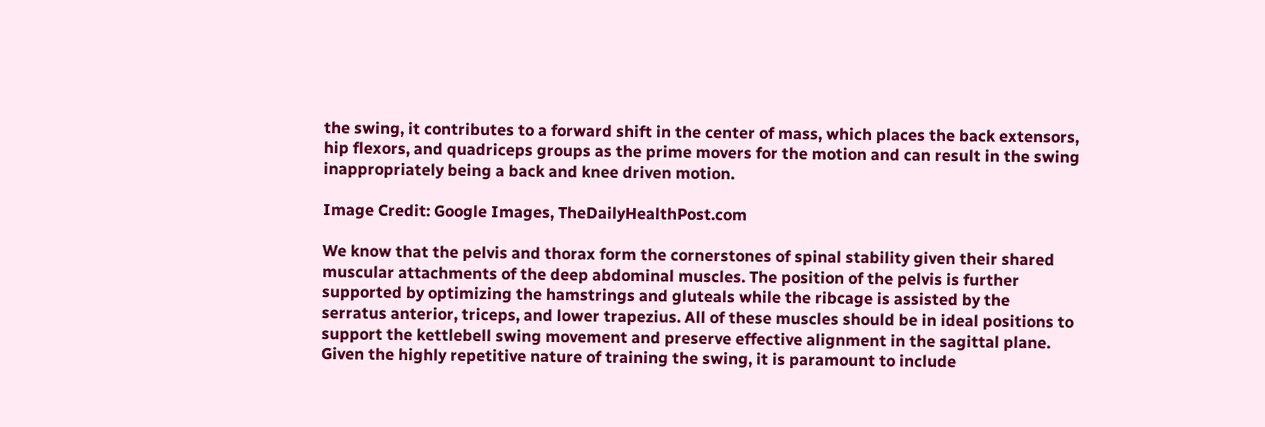the swing, it contributes to a forward shift in the center of mass, which places the back extensors, hip flexors, and quadriceps groups as the prime movers for the motion and can result in the swing inappropriately being a back and knee driven motion.

Image Credit: Google Images, TheDailyHealthPost.com

We know that the pelvis and thorax form the cornerstones of spinal stability given their shared muscular attachments of the deep abdominal muscles. The position of the pelvis is further supported by optimizing the hamstrings and gluteals while the ribcage is assisted by the serratus anterior, triceps, and lower trapezius. All of these muscles should be in ideal positions to support the kettlebell swing movement and preserve effective alignment in the sagittal plane. Given the highly repetitive nature of training the swing, it is paramount to include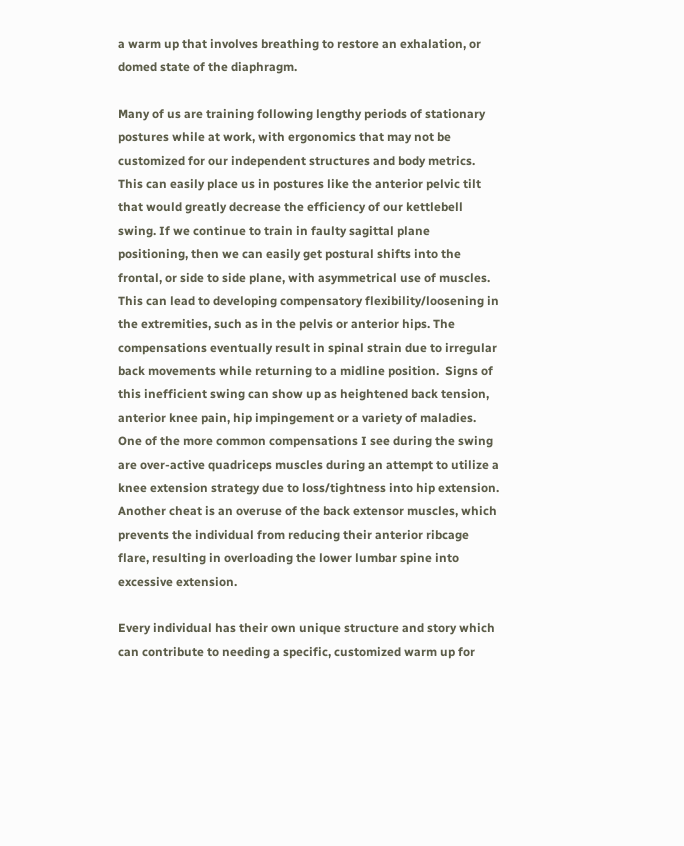a warm up that involves breathing to restore an exhalation, or domed state of the diaphragm.

Many of us are training following lengthy periods of stationary postures while at work, with ergonomics that may not be customized for our independent structures and body metrics. This can easily place us in postures like the anterior pelvic tilt that would greatly decrease the efficiency of our kettlebell swing. If we continue to train in faulty sagittal plane positioning, then we can easily get postural shifts into the frontal, or side to side plane, with asymmetrical use of muscles.  This can lead to developing compensatory flexibility/loosening in the extremities, such as in the pelvis or anterior hips. The compensations eventually result in spinal strain due to irregular back movements while returning to a midline position.  Signs of this inefficient swing can show up as heightened back tension, anterior knee pain, hip impingement or a variety of maladies. One of the more common compensations I see during the swing are over-active quadriceps muscles during an attempt to utilize a knee extension strategy due to loss/tightness into hip extension. Another cheat is an overuse of the back extensor muscles, which prevents the individual from reducing their anterior ribcage flare, resulting in overloading the lower lumbar spine into excessive extension.

Every individual has their own unique structure and story which can contribute to needing a specific, customized warm up for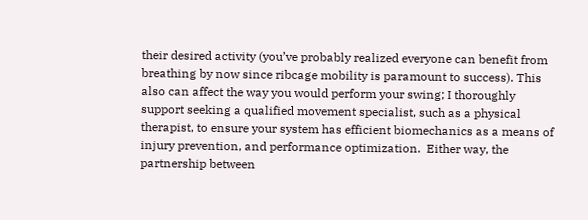their desired activity (you’ve probably realized everyone can benefit from breathing by now since ribcage mobility is paramount to success). This also can affect the way you would perform your swing; I thoroughly support seeking a qualified movement specialist, such as a physical therapist, to ensure your system has efficient biomechanics as a means of injury prevention, and performance optimization.  Either way, the partnership between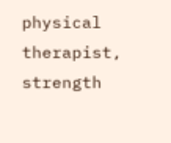physical therapist, strength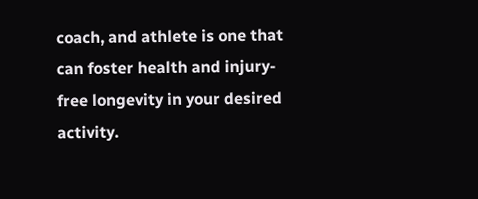coach, and athlete is one that can foster health and injury-free longevity in your desired activity.